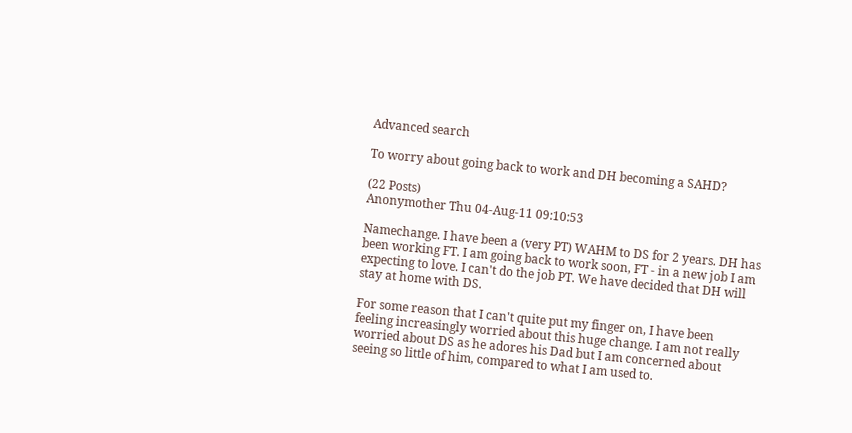Advanced search

To worry about going back to work and DH becoming a SAHD?

(22 Posts)
Anonymother Thu 04-Aug-11 09:10:53

Namechange. I have been a (very PT) WAHM to DS for 2 years. DH has been working FT. I am going back to work soon, FT - in a new job I am expecting to love. I can't do the job PT. We have decided that DH will stay at home with DS.

For some reason that I can't quite put my finger on, I have been feeling increasingly worried about this huge change. I am not really worried about DS as he adores his Dad but I am concerned about seeing so little of him, compared to what I am used to.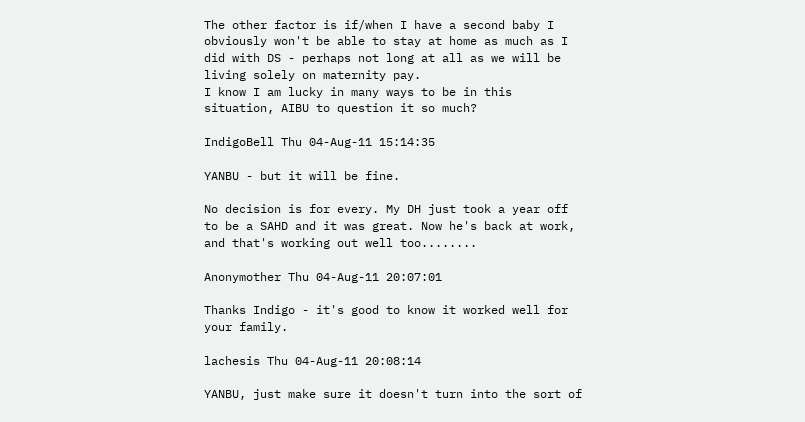The other factor is if/when I have a second baby I obviously won't be able to stay at home as much as I did with DS - perhaps not long at all as we will be living solely on maternity pay.
I know I am lucky in many ways to be in this situation, AIBU to question it so much?

IndigoBell Thu 04-Aug-11 15:14:35

YANBU - but it will be fine.

No decision is for every. My DH just took a year off to be a SAHD and it was great. Now he's back at work, and that's working out well too........

Anonymother Thu 04-Aug-11 20:07:01

Thanks Indigo - it's good to know it worked well for your family.

lachesis Thu 04-Aug-11 20:08:14

YANBU, just make sure it doesn't turn into the sort of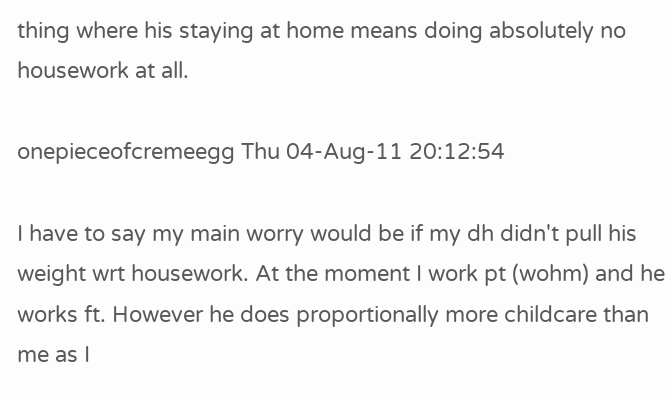thing where his staying at home means doing absolutely no housework at all.

onepieceofcremeegg Thu 04-Aug-11 20:12:54

I have to say my main worry would be if my dh didn't pull his weight wrt housework. At the moment I work pt (wohm) and he works ft. However he does proportionally more childcare than me as I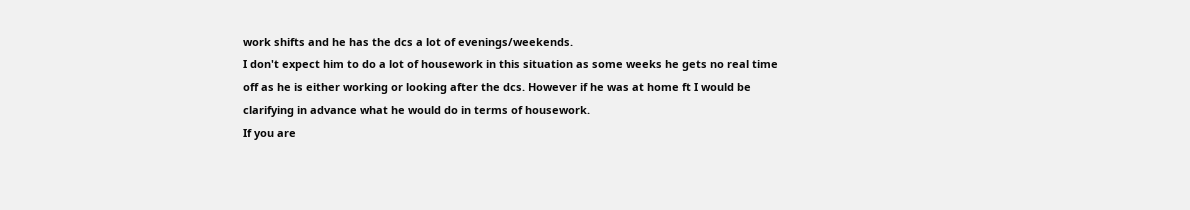work shifts and he has the dcs a lot of evenings/weekends.
I don't expect him to do a lot of housework in this situation as some weeks he gets no real time off as he is either working or looking after the dcs. However if he was at home ft I would be clarifying in advance what he would do in terms of housework.
If you are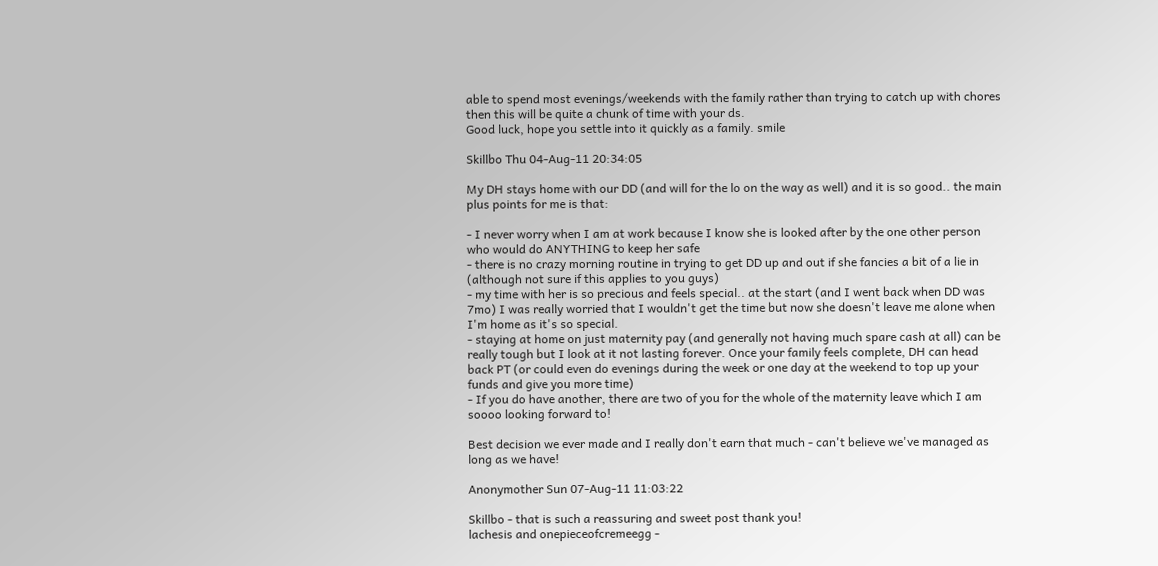able to spend most evenings/weekends with the family rather than trying to catch up with chores then this will be quite a chunk of time with your ds.
Good luck, hope you settle into it quickly as a family. smile

Skillbo Thu 04-Aug-11 20:34:05

My DH stays home with our DD (and will for the lo on the way as well) and it is so good.. the main plus points for me is that:

- I never worry when I am at work because I know she is looked after by the one other person who would do ANYTHING to keep her safe
- there is no crazy morning routine in trying to get DD up and out if she fancies a bit of a lie in (although not sure if this applies to you guys)
- my time with her is so precious and feels special.. at the start (and I went back when DD was 7mo) I was really worried that I wouldn't get the time but now she doesn't leave me alone when I'm home as it's so special.
- staying at home on just maternity pay (and generally not having much spare cash at all) can be really tough but I look at it not lasting forever. Once your family feels complete, DH can head back PT (or could even do evenings during the week or one day at the weekend to top up your funds and give you more time)
- If you do have another, there are two of you for the whole of the maternity leave which I am soooo looking forward to!

Best decision we ever made and I really don't earn that much - can't believe we've managed as long as we have!

Anonymother Sun 07-Aug-11 11:03:22

Skillbo - that is such a reassuring and sweet post thank you!
lachesis and onepieceofcremeegg -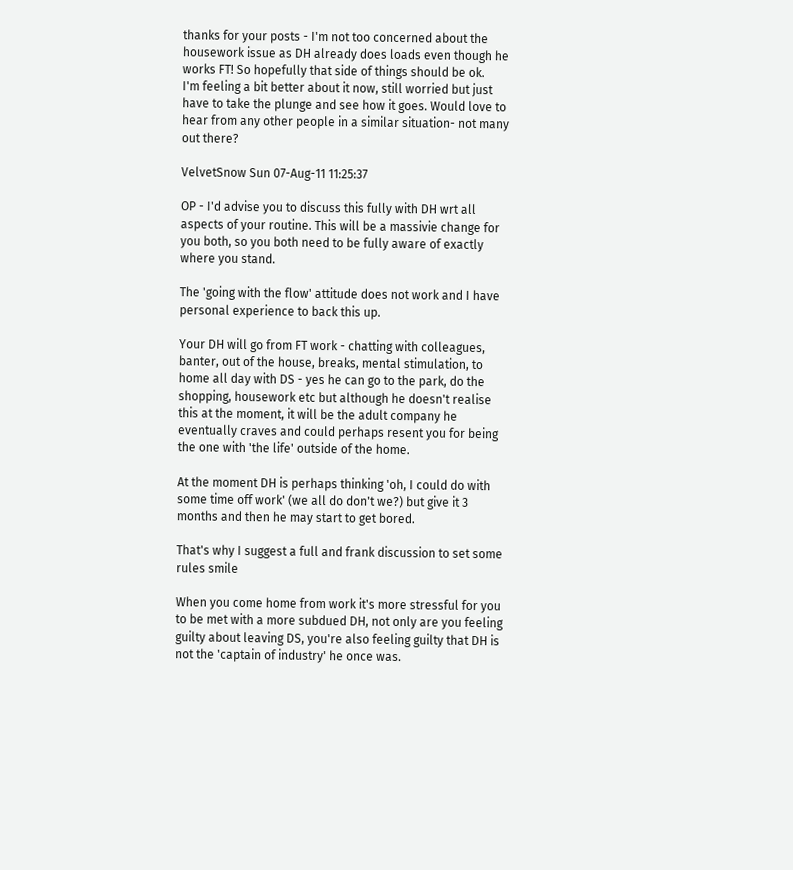thanks for your posts - I'm not too concerned about the housework issue as DH already does loads even though he works FT! So hopefully that side of things should be ok.
I'm feeling a bit better about it now, still worried but just have to take the plunge and see how it goes. Would love to hear from any other people in a similar situation- not many out there?

VelvetSnow Sun 07-Aug-11 11:25:37

OP - I'd advise you to discuss this fully with DH wrt all aspects of your routine. This will be a massivie change for you both, so you both need to be fully aware of exactly where you stand.

The 'going with the flow' attitude does not work and I have personal experience to back this up.

Your DH will go from FT work - chatting with colleagues, banter, out of the house, breaks, mental stimulation, to home all day with DS - yes he can go to the park, do the shopping, housework etc but although he doesn't realise this at the moment, it will be the adult company he eventually craves and could perhaps resent you for being the one with 'the life' outside of the home.

At the moment DH is perhaps thinking 'oh, I could do with some time off work' (we all do don't we?) but give it 3 months and then he may start to get bored.

That's why I suggest a full and frank discussion to set some rules smile

When you come home from work it's more stressful for you to be met with a more subdued DH, not only are you feeling guilty about leaving DS, you're also feeling guilty that DH is not the 'captain of industry' he once was.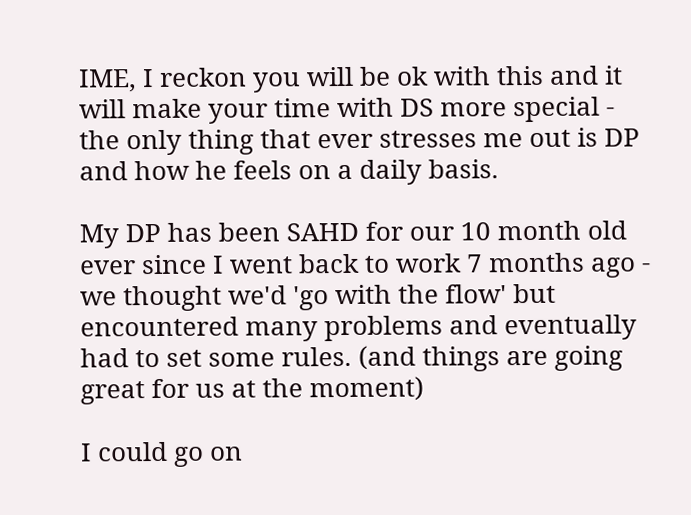IME, I reckon you will be ok with this and it will make your time with DS more special - the only thing that ever stresses me out is DP and how he feels on a daily basis.

My DP has been SAHD for our 10 month old ever since I went back to work 7 months ago - we thought we'd 'go with the flow' but encountered many problems and eventually had to set some rules. (and things are going great for us at the moment)

I could go on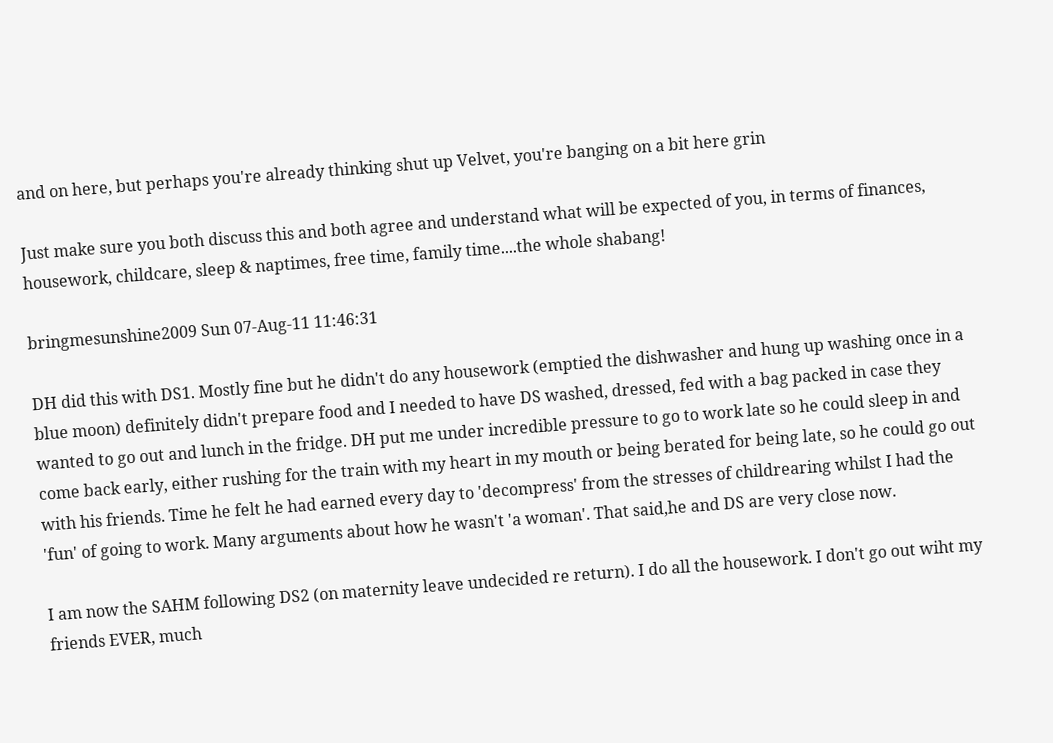and on here, but perhaps you're already thinking shut up Velvet, you're banging on a bit here grin

Just make sure you both discuss this and both agree and understand what will be expected of you, in terms of finances, housework, childcare, sleep & naptimes, free time, family time....the whole shabang!

bringmesunshine2009 Sun 07-Aug-11 11:46:31

DH did this with DS1. Mostly fine but he didn't do any housework (emptied the dishwasher and hung up washing once in a blue moon) definitely didn't prepare food and I needed to have DS washed, dressed, fed with a bag packed in case they wanted to go out and lunch in the fridge. DH put me under incredible pressure to go to work late so he could sleep in and come back early, either rushing for the train with my heart in my mouth or being berated for being late, so he could go out with his friends. Time he felt he had earned every day to 'decompress' from the stresses of childrearing whilst I had the 'fun' of going to work. Many arguments about how he wasn't 'a woman'. That said,he and DS are very close now.

I am now the SAHM following DS2 (on maternity leave undecided re return). I do all the housework. I don't go out wiht my friends EVER, much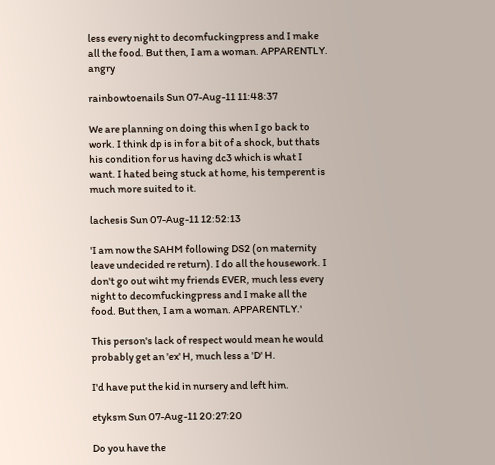less every night to decomfuckingpress and I make all the food. But then, I am a woman. APPARENTLY. angry

rainbowtoenails Sun 07-Aug-11 11:48:37

We are planning on doing this when I go back to work. I think dp is in for a bit of a shock, but thats his condition for us having dc3 which is what I want. I hated being stuck at home, his temperent is much more suited to it.

lachesis Sun 07-Aug-11 12:52:13

'I am now the SAHM following DS2 (on maternity leave undecided re return). I do all the housework. I don't go out wiht my friends EVER, much less every night to decomfuckingpress and I make all the food. But then, I am a woman. APPARENTLY.'

This person's lack of respect would mean he would probably get an 'ex' H, much less a 'D' H.

I'd have put the kid in nursery and left him.

etyksm Sun 07-Aug-11 20:27:20

Do you have the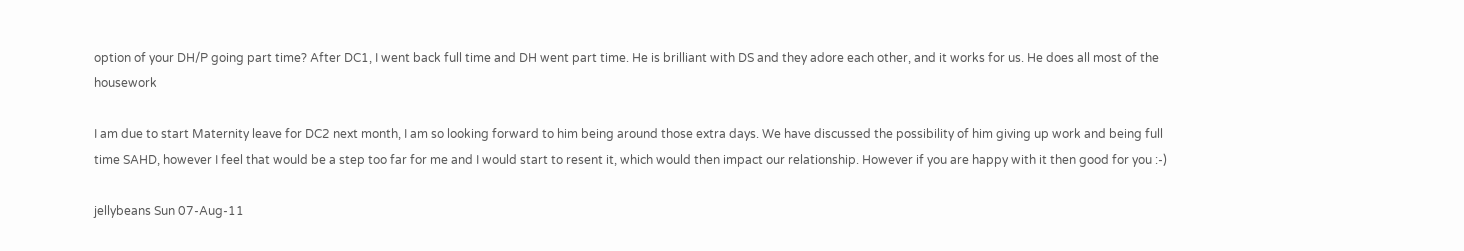option of your DH/P going part time? After DC1, I went back full time and DH went part time. He is brilliant with DS and they adore each other, and it works for us. He does all most of the housework

I am due to start Maternity leave for DC2 next month, I am so looking forward to him being around those extra days. We have discussed the possibility of him giving up work and being full time SAHD, however I feel that would be a step too far for me and I would start to resent it, which would then impact our relationship. However if you are happy with it then good for you :-)

jellybeans Sun 07-Aug-11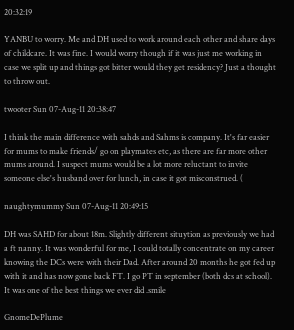20:32:19

YANBU to worry. Me and DH used to work around each other and share days of childcare. It was fine. I would worry though if it was just me working in case we split up and things got bitter would they get residency? Just a thought to throw out.

twooter Sun 07-Aug-11 20:38:47

I think the main difference with sahds and Sahms is company. It's far easier for mums to make friends/ go on playmates etc, as there are far more other mums around. I suspect mums would be a lot more reluctant to invite someone else's husband over for lunch, in case it got misconstrued. (

naughtymummy Sun 07-Aug-11 20:49:15

DH was SAHD for about 18m. Slightly different situytion as previously we had a ft nanny. It was wonderful for me, I could totally concentrate on my career knowing the DCs were with their Dad. After around 20 months he got fed up with it and has now gone back FT. I go PT in september (both dcs at school). It was one of the best things we ever did .smile

GnomeDePlume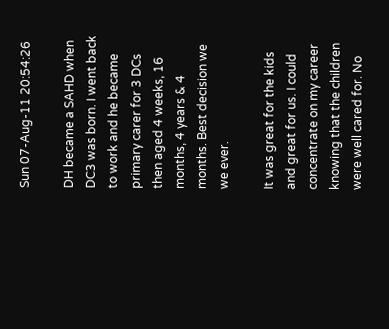Sun 07-Aug-11 20:54:26

DH became a SAHD when DC3 was born. I went back to work and he became primary carer for 3 DCs then aged 4 weeks, 16 months, 4 years & 4 months. Best decision we we ever.

It was great for the kids and great for us. I could concentrate on my career knowing that the children were well cared for. No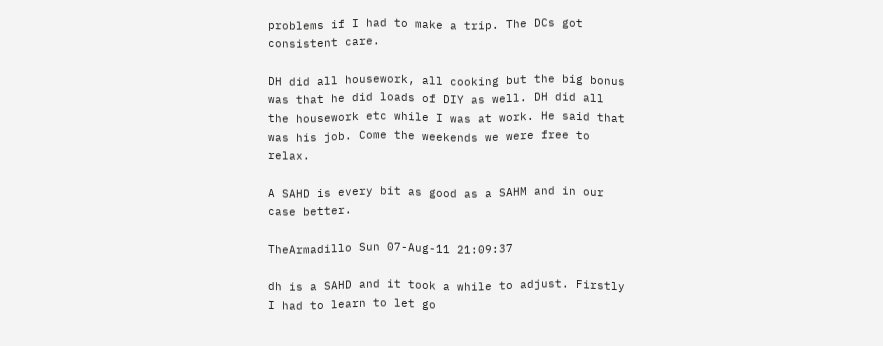problems if I had to make a trip. The DCs got consistent care.

DH did all housework, all cooking but the big bonus was that he did loads of DIY as well. DH did all the housework etc while I was at work. He said that was his job. Come the weekends we were free to relax.

A SAHD is every bit as good as a SAHM and in our case better.

TheArmadillo Sun 07-Aug-11 21:09:37

dh is a SAHD and it took a while to adjust. Firstly I had to learn to let go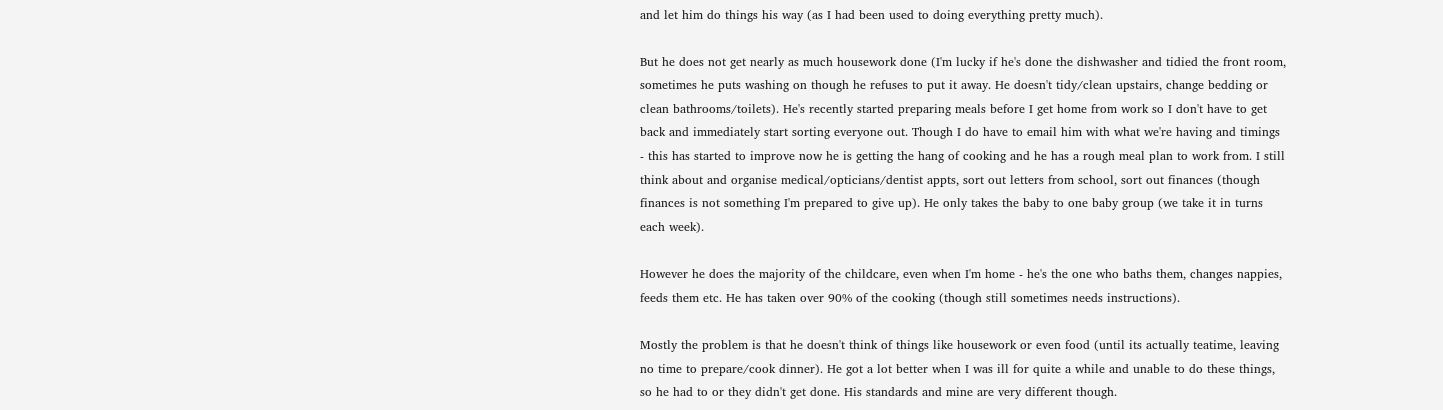and let him do things his way (as I had been used to doing everything pretty much).

But he does not get nearly as much housework done (I'm lucky if he's done the dishwasher and tidied the front room, sometimes he puts washing on though he refuses to put it away. He doesn't tidy/clean upstairs, change bedding or clean bathrooms/toilets). He's recently started preparing meals before I get home from work so I don't have to get back and immediately start sorting everyone out. Though I do have to email him with what we're having and timings - this has started to improve now he is getting the hang of cooking and he has a rough meal plan to work from. I still think about and organise medical/opticians/dentist appts, sort out letters from school, sort out finances (though finances is not something I'm prepared to give up). He only takes the baby to one baby group (we take it in turns each week).

However he does the majority of the childcare, even when I'm home - he's the one who baths them, changes nappies, feeds them etc. He has taken over 90% of the cooking (though still sometimes needs instructions).

Mostly the problem is that he doesn't think of things like housework or even food (until its actually teatime, leaving no time to prepare/cook dinner). He got a lot better when I was ill for quite a while and unable to do these things, so he had to or they didn't get done. His standards and mine are very different though.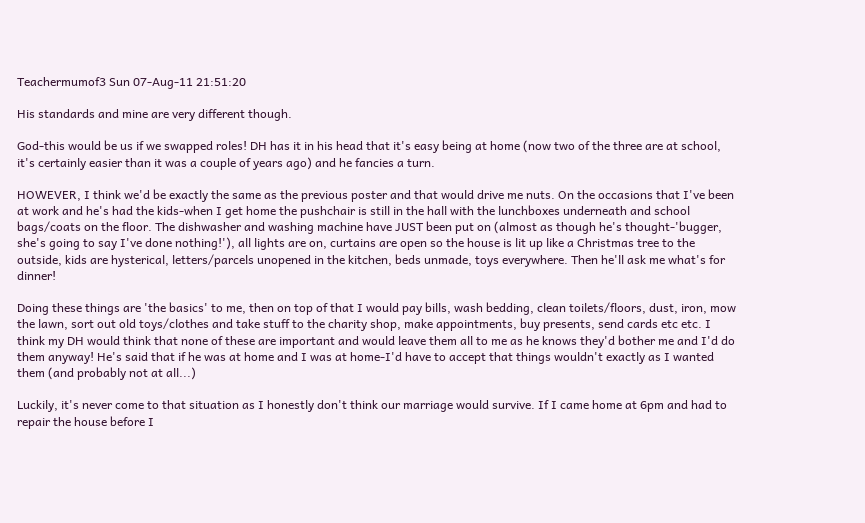Teachermumof3 Sun 07-Aug-11 21:51:20

His standards and mine are very different though.

God-this would be us if we swapped roles! DH has it in his head that it's easy being at home (now two of the three are at school, it's certainly easier than it was a couple of years ago) and he fancies a turn.

HOWEVER, I think we'd be exactly the same as the previous poster and that would drive me nuts. On the occasions that I've been at work and he's had the kids-when I get home the pushchair is still in the hall with the lunchboxes underneath and school bags/coats on the floor. The dishwasher and washing machine have JUST been put on (almost as though he's thought-'bugger, she's going to say I've done nothing!'), all lights are on, curtains are open so the house is lit up like a Christmas tree to the outside, kids are hysterical, letters/parcels unopened in the kitchen, beds unmade, toys everywhere. Then he'll ask me what's for dinner!

Doing these things are 'the basics' to me, then on top of that I would pay bills, wash bedding, clean toilets/floors, dust, iron, mow the lawn, sort out old toys/clothes and take stuff to the charity shop, make appointments, buy presents, send cards etc etc. I think my DH would think that none of these are important and would leave them all to me as he knows they'd bother me and I'd do them anyway! He's said that if he was at home and I was at home-I'd have to accept that things wouldn't exactly as I wanted them (and probably not at all...)

Luckily, it's never come to that situation as I honestly don't think our marriage would survive. If I came home at 6pm and had to repair the house before I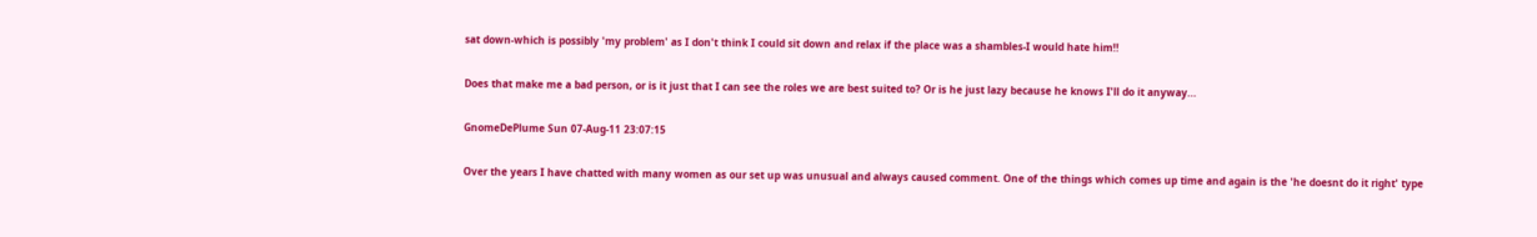sat down-which is possibly 'my problem' as I don't think I could sit down and relax if the place was a shambles-I would hate him!!

Does that make me a bad person, or is it just that I can see the roles we are best suited to? Or is he just lazy because he knows I'll do it anyway...

GnomeDePlume Sun 07-Aug-11 23:07:15

Over the years I have chatted with many women as our set up was unusual and always caused comment. One of the things which comes up time and again is the 'he doesnt do it right' type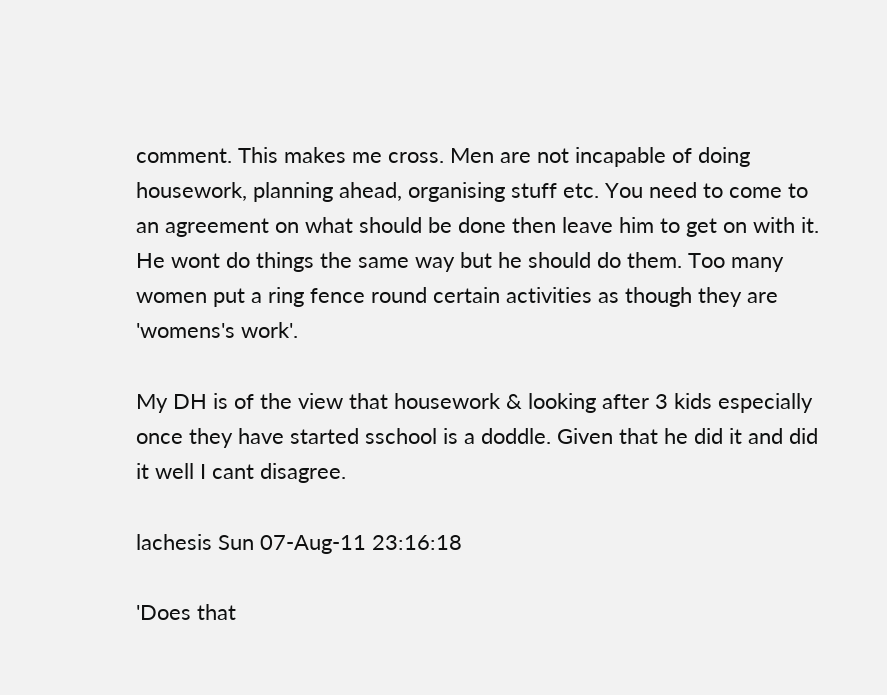comment. This makes me cross. Men are not incapable of doing housework, planning ahead, organising stuff etc. You need to come to an agreement on what should be done then leave him to get on with it. He wont do things the same way but he should do them. Too many women put a ring fence round certain activities as though they are 'womens's work'.

My DH is of the view that housework & looking after 3 kids especially once they have started sschool is a doddle. Given that he did it and did it well I cant disagree.

lachesis Sun 07-Aug-11 23:16:18

'Does that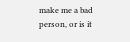make me a bad person, or is it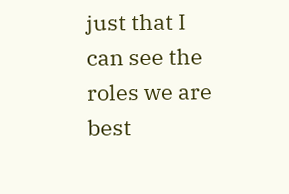just that I can see the roles we are best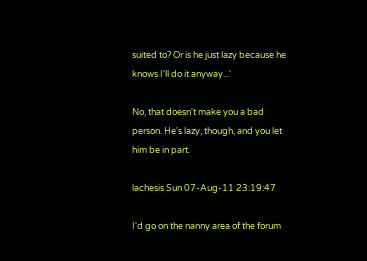suited to? Or is he just lazy because he knows I'll do it anyway...'

No, that doesn't make you a bad person. He's lazy, though, and you let him be in part.

lachesis Sun 07-Aug-11 23:19:47

I'd go on the nanny area of the forum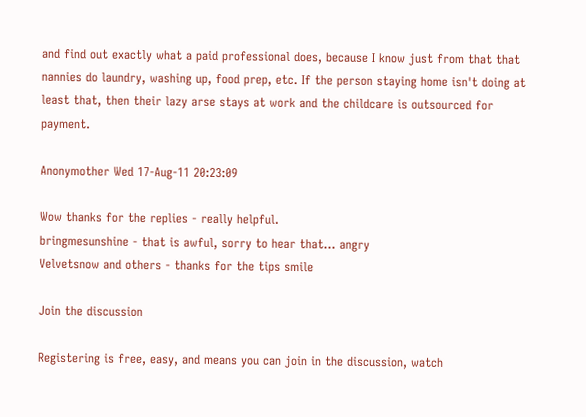and find out exactly what a paid professional does, because I know just from that that nannies do laundry, washing up, food prep, etc. If the person staying home isn't doing at least that, then their lazy arse stays at work and the childcare is outsourced for payment.

Anonymother Wed 17-Aug-11 20:23:09

Wow thanks for the replies - really helpful.
bringmesunshine - that is awful, sorry to hear that... angry
Velvetsnow and others - thanks for the tips smile

Join the discussion

Registering is free, easy, and means you can join in the discussion, watch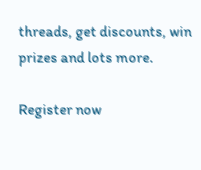threads, get discounts, win prizes and lots more.

Register now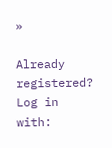»

Already registered? Log in with: